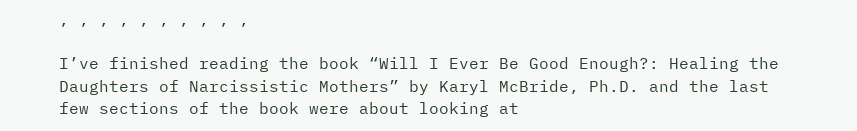, , , , , , , , , ,

I’ve finished reading the book “Will I Ever Be Good Enough?: Healing the Daughters of Narcissistic Mothers” by Karyl McBride, Ph.D. and the last few sections of the book were about looking at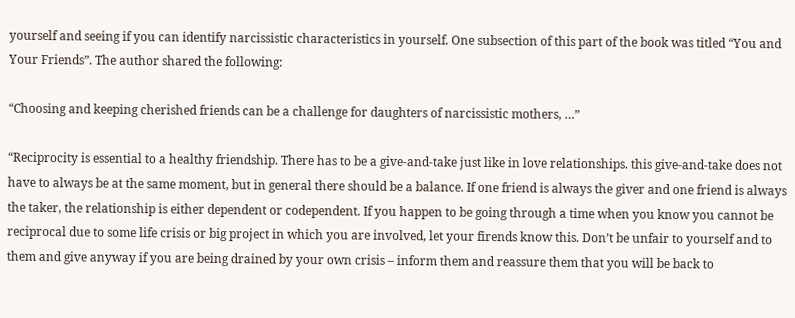yourself and seeing if you can identify narcissistic characteristics in yourself. One subsection of this part of the book was titled “You and Your Friends”. The author shared the following:

“Choosing and keeping cherished friends can be a challenge for daughters of narcissistic mothers, …”

“Reciprocity is essential to a healthy friendship. There has to be a give-and-take just like in love relationships. this give-and-take does not have to always be at the same moment, but in general there should be a balance. If one friend is always the giver and one friend is always the taker, the relationship is either dependent or codependent. If you happen to be going through a time when you know you cannot be reciprocal due to some life crisis or big project in which you are involved, let your firends know this. Don’t be unfair to yourself and to them and give anyway if you are being drained by your own crisis – inform them and reassure them that you will be back to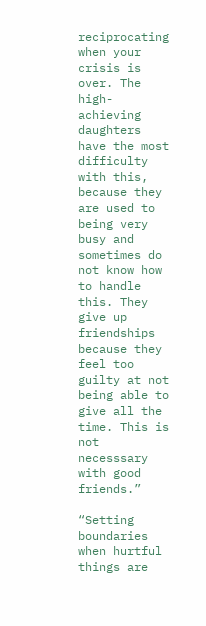reciprocating when your crisis is over. The high-achieving daughters have the most difficulty with this, because they are used to being very busy and sometimes do not know how to handle this. They give up friendships because they feel too guilty at not being able to give all the time. This is not necesssary with good friends.”

“Setting boundaries when hurtful things are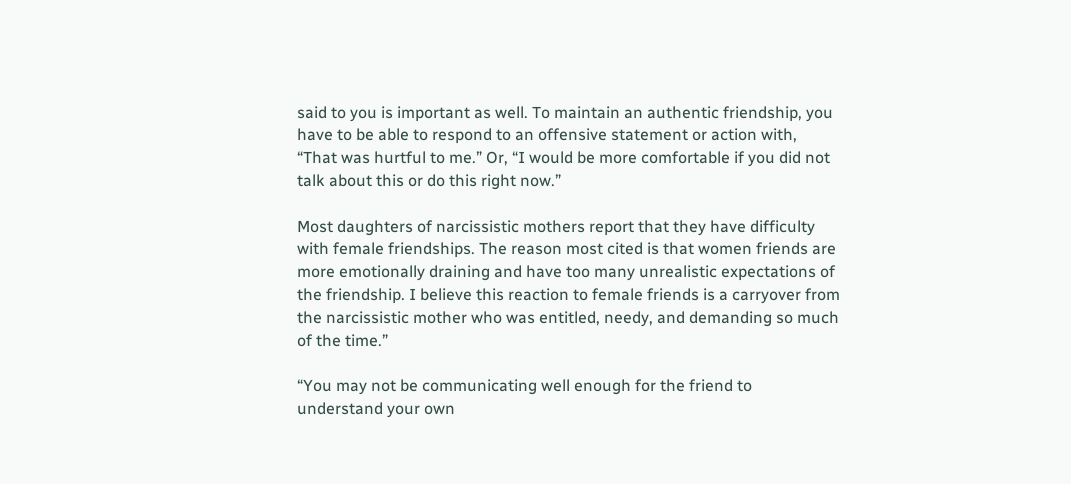said to you is important as well. To maintain an authentic friendship, you have to be able to respond to an offensive statement or action with, “That was hurtful to me.” Or, “I would be more comfortable if you did not talk about this or do this right now.”

Most daughters of narcissistic mothers report that they have difficulty with female friendships. The reason most cited is that women friends are more emotionally draining and have too many unrealistic expectations of the friendship. I believe this reaction to female friends is a carryover from the narcissistic mother who was entitled, needy, and demanding so much of the time.”

“You may not be communicating well enough for the friend to understand your own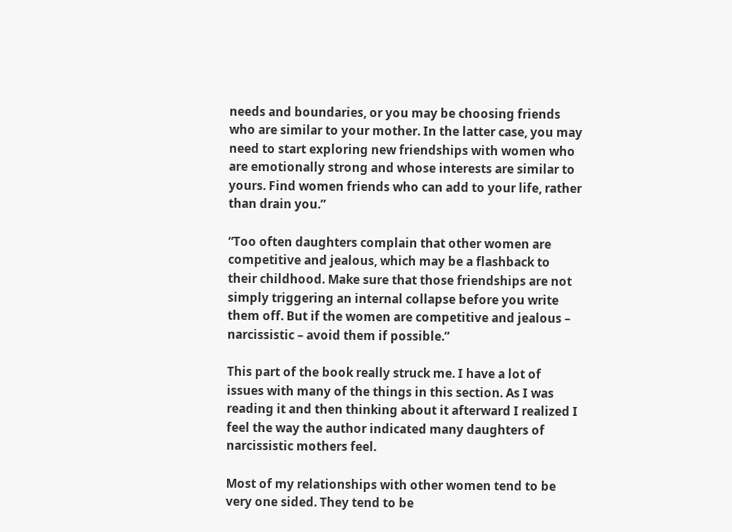needs and boundaries, or you may be choosing friends who are similar to your mother. In the latter case, you may need to start exploring new friendships with women who are emotionally strong and whose interests are similar to yours. Find women friends who can add to your life, rather than drain you.”

“Too often daughters complain that other women are competitive and jealous, which may be a flashback to their childhood. Make sure that those friendships are not simply triggering an internal collapse before you write them off. But if the women are competitive and jealous – narcissistic – avoid them if possible.”

This part of the book really struck me. I have a lot of issues with many of the things in this section. As I was reading it and then thinking about it afterward I realized I feel the way the author indicated many daughters of narcissistic mothers feel.

Most of my relationships with other women tend to be very one sided. They tend to be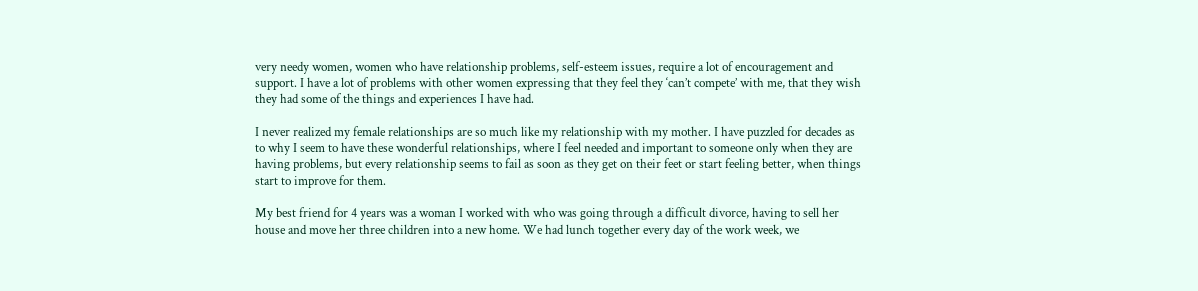very needy women, women who have relationship problems, self-esteem issues, require a lot of encouragement and support. I have a lot of problems with other women expressing that they feel they ‘can’t compete’ with me, that they wish they had some of the things and experiences I have had.

I never realized my female relationships are so much like my relationship with my mother. I have puzzled for decades as to why I seem to have these wonderful relationships, where I feel needed and important to someone only when they are having problems, but every relationship seems to fail as soon as they get on their feet or start feeling better, when things start to improve for them.

My best friend for 4 years was a woman I worked with who was going through a difficult divorce, having to sell her house and move her three children into a new home. We had lunch together every day of the work week, we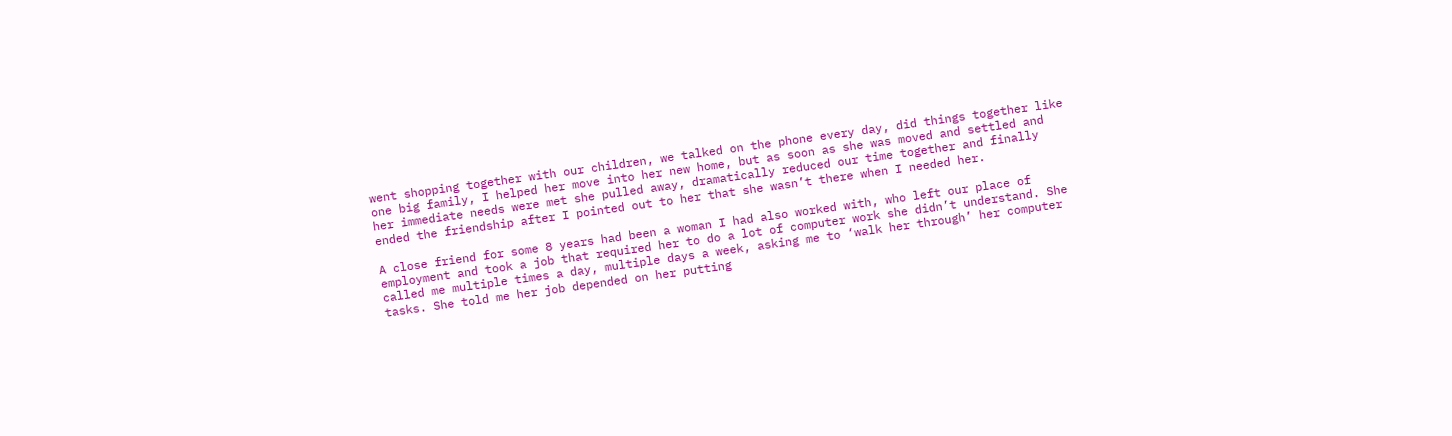went shopping together with our children, we talked on the phone every day, did things together like one big family, I helped her move into her new home, but as soon as she was moved and settled and her immediate needs were met she pulled away, dramatically reduced our time together and finally ended the friendship after I pointed out to her that she wasn’t there when I needed her.

A close friend for some 8 years had been a woman I had also worked with, who left our place of employment and took a job that required her to do a lot of computer work she didn’t understand. She called me multiple times a day, multiple days a week, asking me to ‘walk her through’ her computer tasks. She told me her job depended on her putting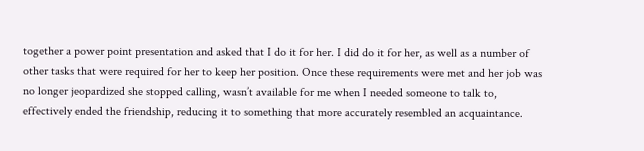together a power point presentation and asked that I do it for her. I did do it for her, as well as a number of other tasks that were required for her to keep her position. Once these requirements were met and her job was no longer jeopardized she stopped calling, wasn’t available for me when I needed someone to talk to, effectively ended the friendship, reducing it to something that more accurately resembled an acquaintance.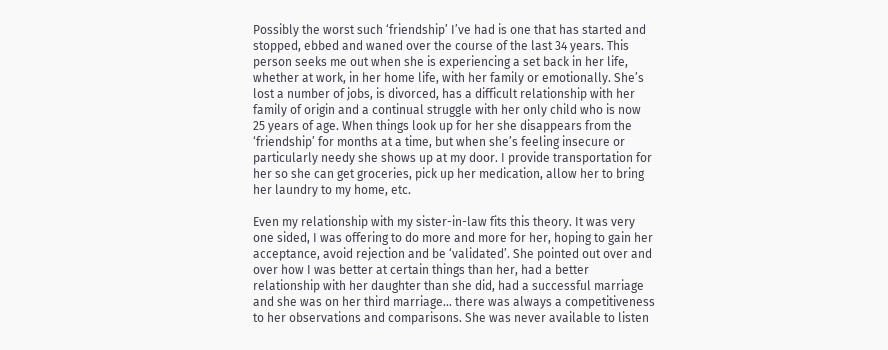Possibly the worst such ‘friendship’ I’ve had is one that has started and stopped, ebbed and waned over the course of the last 34 years. This person seeks me out when she is experiencing a set back in her life, whether at work, in her home life, with her family or emotionally. She’s lost a number of jobs, is divorced, has a difficult relationship with her family of origin and a continual struggle with her only child who is now 25 years of age. When things look up for her she disappears from the ‘friendship’ for months at a time, but when she’s feeling insecure or particularly needy she shows up at my door. I provide transportation for her so she can get groceries, pick up her medication, allow her to bring her laundry to my home, etc.

Even my relationship with my sister-in-law fits this theory. It was very one sided, I was offering to do more and more for her, hoping to gain her acceptance, avoid rejection and be ‘validated’. She pointed out over and over how I was better at certain things than her, had a better relationship with her daughter than she did, had a successful marriage and she was on her third marriage… there was always a competitiveness to her observations and comparisons. She was never available to listen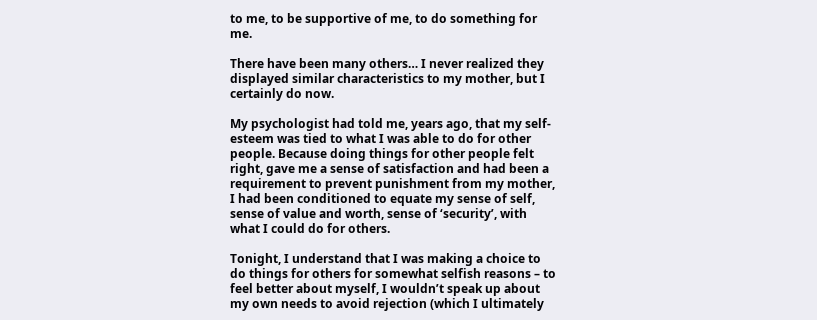to me, to be supportive of me, to do something for me.

There have been many others… I never realized they displayed similar characteristics to my mother, but I certainly do now.

My psychologist had told me, years ago, that my self-esteem was tied to what I was able to do for other people. Because doing things for other people felt right, gave me a sense of satisfaction and had been a requirement to prevent punishment from my mother, I had been conditioned to equate my sense of self, sense of value and worth, sense of ‘security’, with what I could do for others.

Tonight, I understand that I was making a choice to do things for others for somewhat selfish reasons – to feel better about myself, I wouldn’t speak up about my own needs to avoid rejection (which I ultimately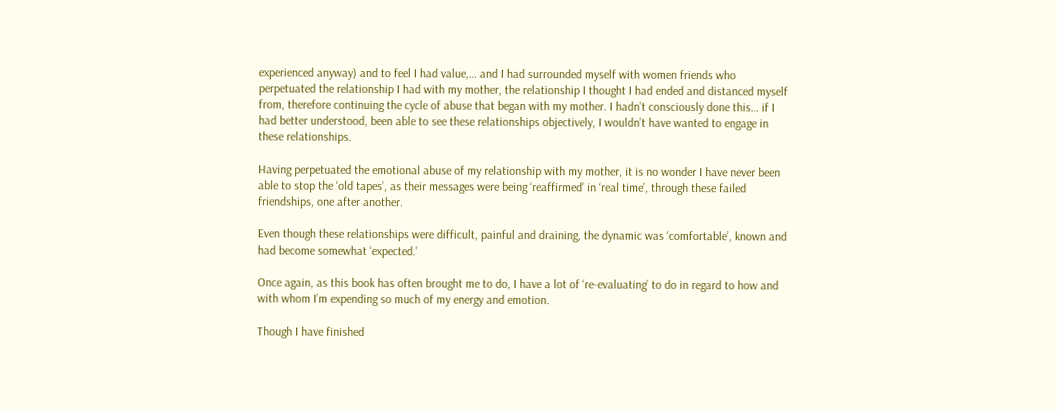experienced anyway) and to feel I had value,… and I had surrounded myself with women friends who perpetuated the relationship I had with my mother, the relationship I thought I had ended and distanced myself from, therefore continuing the cycle of abuse that began with my mother. I hadn’t consciously done this… if I had better understood, been able to see these relationships objectively, I wouldn’t have wanted to engage in these relationships.

Having perpetuated the emotional abuse of my relationship with my mother, it is no wonder I have never been able to stop the ‘old tapes’, as their messages were being ‘reaffirmed’ in ‘real time’, through these failed friendships, one after another.

Even though these relationships were difficult, painful and draining, the dynamic was ‘comfortable’, known and had become somewhat ‘expected.’

Once again, as this book has often brought me to do, I have a lot of ‘re-evaluating’ to do in regard to how and with whom I’m expending so much of my energy and emotion.

Though I have finished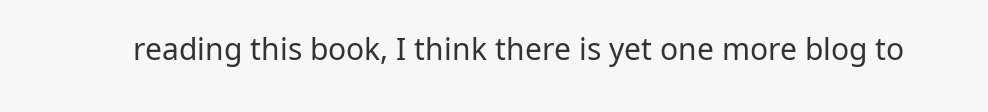reading this book, I think there is yet one more blog to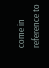come in reference to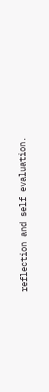reflection and self evaluation.